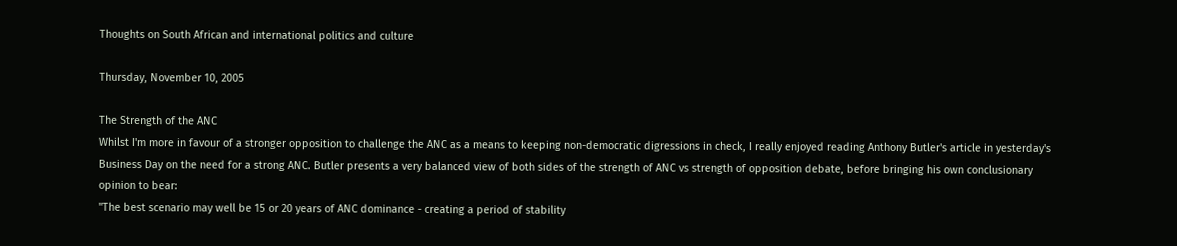Thoughts on South African and international politics and culture

Thursday, November 10, 2005

The Strength of the ANC
Whilst I'm more in favour of a stronger opposition to challenge the ANC as a means to keeping non-democratic digressions in check, I really enjoyed reading Anthony Butler's article in yesterday's Business Day on the need for a strong ANC. Butler presents a very balanced view of both sides of the strength of ANC vs strength of opposition debate, before bringing his own conclusionary opinion to bear:
"The best scenario may well be 15 or 20 years of ANC dominance - creating a period of stability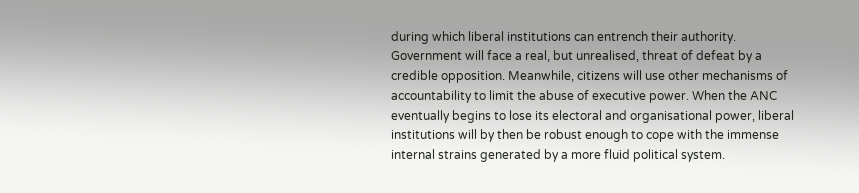during which liberal institutions can entrench their authority. Government will face a real, but unrealised, threat of defeat by a credible opposition. Meanwhile, citizens will use other mechanisms of accountability to limit the abuse of executive power. When the ANC eventually begins to lose its electoral and organisational power, liberal institutions will by then be robust enough to cope with the immense internal strains generated by a more fluid political system.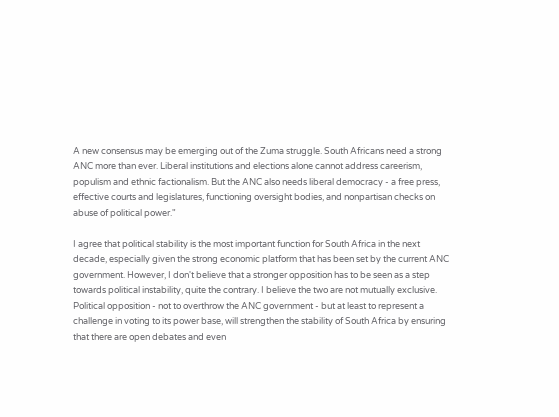A new consensus may be emerging out of the Zuma struggle. South Africans need a strong ANC more than ever. Liberal institutions and elections alone cannot address careerism, populism and ethnic factionalism. But the ANC also needs liberal democracy - a free press, effective courts and legislatures, functioning oversight bodies, and nonpartisan checks on abuse of political power."

I agree that political stability is the most important function for South Africa in the next decade, especially given the strong economic platform that has been set by the current ANC government. However, I don't believe that a stronger opposition has to be seen as a step towards political instability, quite the contrary. I believe the two are not mutually exclusive. Political opposition - not to overthrow the ANC government - but at least to represent a challenge in voting to its power base, will strengthen the stability of South Africa by ensuring that there are open debates and even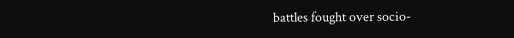battles fought over socio-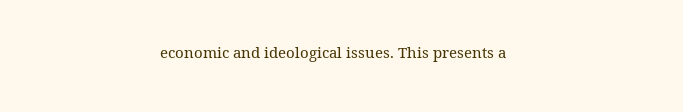economic and ideological issues. This presents a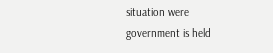situation were government is held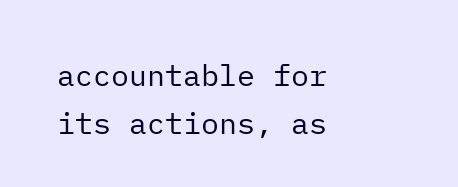accountable for its actions, as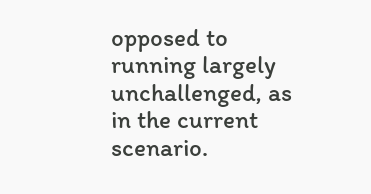opposed to running largely unchallenged, as in the current scenario.